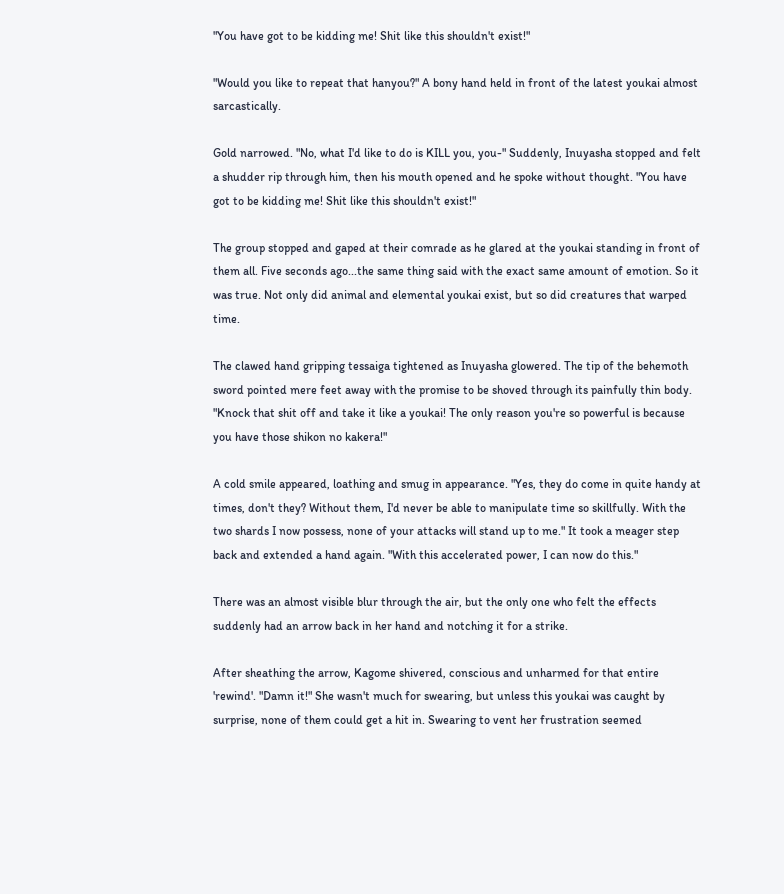"You have got to be kidding me! Shit like this shouldn't exist!"

"Would you like to repeat that hanyou?" A bony hand held in front of the latest youkai almost sarcastically.

Gold narrowed. "No, what I'd like to do is KILL you, you-" Suddenly, Inuyasha stopped and felt a shudder rip through him, then his mouth opened and he spoke without thought. "You have got to be kidding me! Shit like this shouldn't exist!"

The group stopped and gaped at their comrade as he glared at the youkai standing in front of them all. Five seconds ago...the same thing said with the exact same amount of emotion. So it was true. Not only did animal and elemental youkai exist, but so did creatures that warped time.

The clawed hand gripping tessaiga tightened as Inuyasha glowered. The tip of the behemoth sword pointed mere feet away with the promise to be shoved through its painfully thin body. "Knock that shit off and take it like a youkai! The only reason you're so powerful is because you have those shikon no kakera!"

A cold smile appeared, loathing and smug in appearance. "Yes, they do come in quite handy at times, don't they? Without them, I'd never be able to manipulate time so skillfully. With the two shards I now possess, none of your attacks will stand up to me." It took a meager step back and extended a hand again. "With this accelerated power, I can now do this."

There was an almost visible blur through the air, but the only one who felt the effects suddenly had an arrow back in her hand and notching it for a strike.

After sheathing the arrow, Kagome shivered, conscious and unharmed for that entire 'rewind'. "Damn it!" She wasn't much for swearing, but unless this youkai was caught by surprise, none of them could get a hit in. Swearing to vent her frustration seemed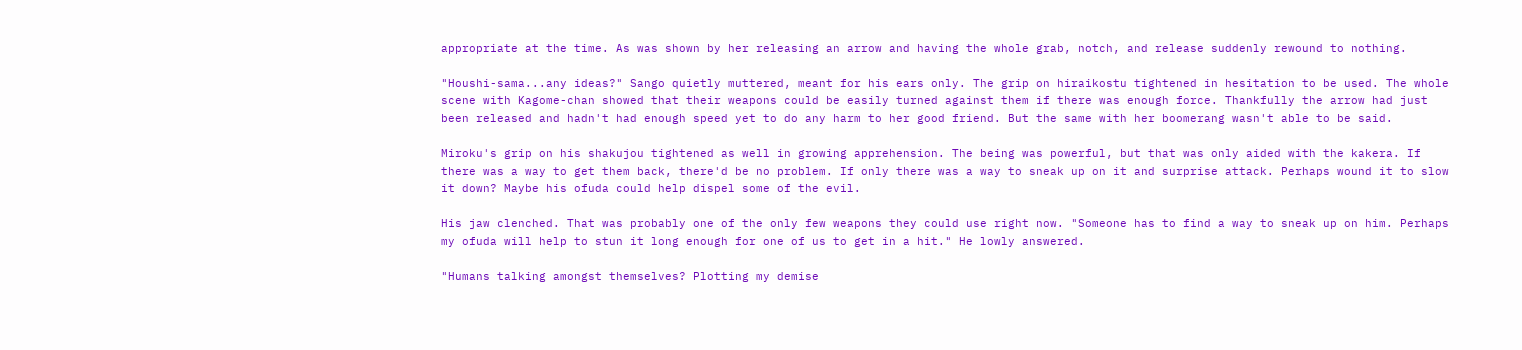appropriate at the time. As was shown by her releasing an arrow and having the whole grab, notch, and release suddenly rewound to nothing.

"Houshi-sama...any ideas?" Sango quietly muttered, meant for his ears only. The grip on hiraikostu tightened in hesitation to be used. The whole scene with Kagome-chan showed that their weapons could be easily turned against them if there was enough force. Thankfully the arrow had just been released and hadn't had enough speed yet to do any harm to her good friend. But the same with her boomerang wasn't able to be said.

Miroku's grip on his shakujou tightened as well in growing apprehension. The being was powerful, but that was only aided with the kakera. If there was a way to get them back, there'd be no problem. If only there was a way to sneak up on it and surprise attack. Perhaps wound it to slow it down? Maybe his ofuda could help dispel some of the evil.

His jaw clenched. That was probably one of the only few weapons they could use right now. "Someone has to find a way to sneak up on him. Perhaps my ofuda will help to stun it long enough for one of us to get in a hit." He lowly answered.

"Humans talking amongst themselves? Plotting my demise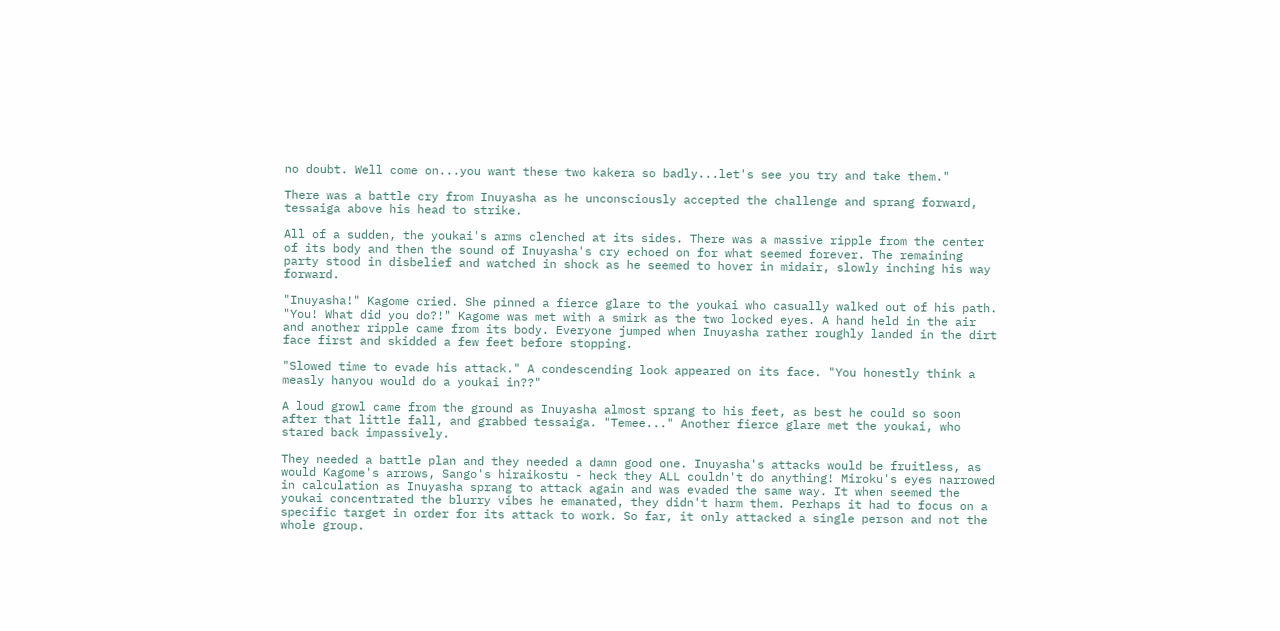no doubt. Well come on...you want these two kakera so badly...let's see you try and take them."

There was a battle cry from Inuyasha as he unconsciously accepted the challenge and sprang forward, tessaiga above his head to strike.

All of a sudden, the youkai's arms clenched at its sides. There was a massive ripple from the center of its body and then the sound of Inuyasha's cry echoed on for what seemed forever. The remaining party stood in disbelief and watched in shock as he seemed to hover in midair, slowly inching his way forward.

"Inuyasha!" Kagome cried. She pinned a fierce glare to the youkai who casually walked out of his path. "You! What did you do?!" Kagome was met with a smirk as the two locked eyes. A hand held in the air and another ripple came from its body. Everyone jumped when Inuyasha rather roughly landed in the dirt face first and skidded a few feet before stopping.

"Slowed time to evade his attack." A condescending look appeared on its face. "You honestly think a measly hanyou would do a youkai in??"

A loud growl came from the ground as Inuyasha almost sprang to his feet, as best he could so soon after that little fall, and grabbed tessaiga. "Temee..." Another fierce glare met the youkai, who stared back impassively.

They needed a battle plan and they needed a damn good one. Inuyasha's attacks would be fruitless, as would Kagome's arrows, Sango's hiraikostu - heck they ALL couldn't do anything! Miroku's eyes narrowed in calculation as Inuyasha sprang to attack again and was evaded the same way. It when seemed the youkai concentrated the blurry vibes he emanated, they didn't harm them. Perhaps it had to focus on a specific target in order for its attack to work. So far, it only attacked a single person and not the whole group.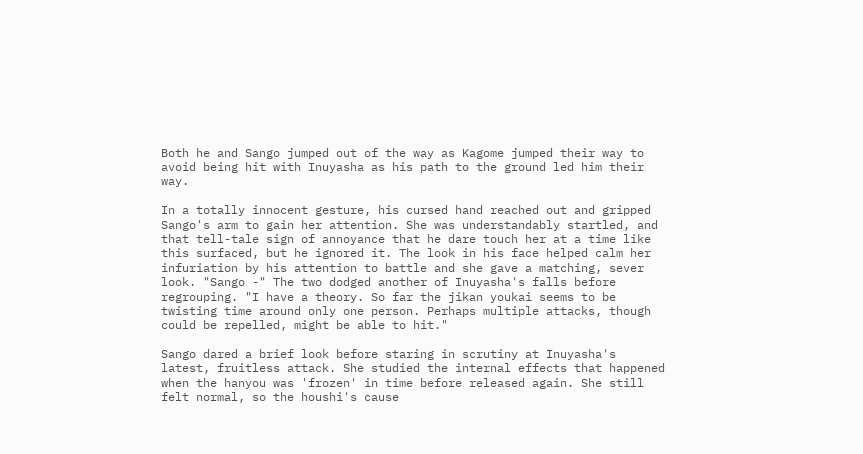Both he and Sango jumped out of the way as Kagome jumped their way to avoid being hit with Inuyasha as his path to the ground led him their way.

In a totally innocent gesture, his cursed hand reached out and gripped Sango's arm to gain her attention. She was understandably startled, and that tell-tale sign of annoyance that he dare touch her at a time like this surfaced, but he ignored it. The look in his face helped calm her infuriation by his attention to battle and she gave a matching, sever look. "Sango -" The two dodged another of Inuyasha's falls before regrouping. "I have a theory. So far the jikan youkai seems to be twisting time around only one person. Perhaps multiple attacks, though could be repelled, might be able to hit."

Sango dared a brief look before staring in scrutiny at Inuyasha's latest, fruitless attack. She studied the internal effects that happened when the hanyou was 'frozen' in time before released again. She still felt normal, so the houshi's cause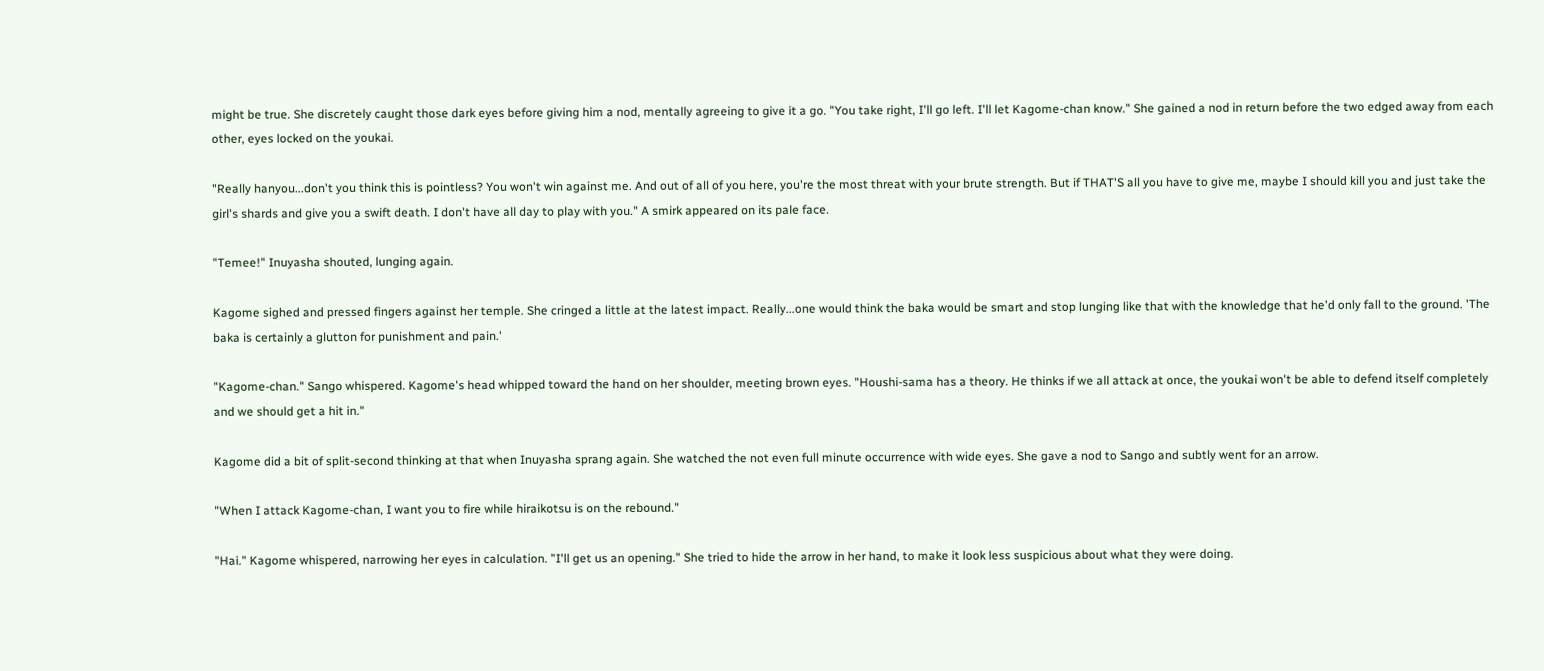might be true. She discretely caught those dark eyes before giving him a nod, mentally agreeing to give it a go. "You take right, I'll go left. I'll let Kagome-chan know." She gained a nod in return before the two edged away from each other, eyes locked on the youkai.

"Really hanyou...don't you think this is pointless? You won't win against me. And out of all of you here, you're the most threat with your brute strength. But if THAT'S all you have to give me, maybe I should kill you and just take the girl's shards and give you a swift death. I don't have all day to play with you." A smirk appeared on its pale face.

"Temee!" Inuyasha shouted, lunging again.

Kagome sighed and pressed fingers against her temple. She cringed a little at the latest impact. Really...one would think the baka would be smart and stop lunging like that with the knowledge that he'd only fall to the ground. 'The baka is certainly a glutton for punishment and pain.'

"Kagome-chan." Sango whispered. Kagome's head whipped toward the hand on her shoulder, meeting brown eyes. "Houshi-sama has a theory. He thinks if we all attack at once, the youkai won't be able to defend itself completely and we should get a hit in."

Kagome did a bit of split-second thinking at that when Inuyasha sprang again. She watched the not even full minute occurrence with wide eyes. She gave a nod to Sango and subtly went for an arrow.

"When I attack Kagome-chan, I want you to fire while hiraikotsu is on the rebound."

"Hai." Kagome whispered, narrowing her eyes in calculation. "I'll get us an opening." She tried to hide the arrow in her hand, to make it look less suspicious about what they were doing.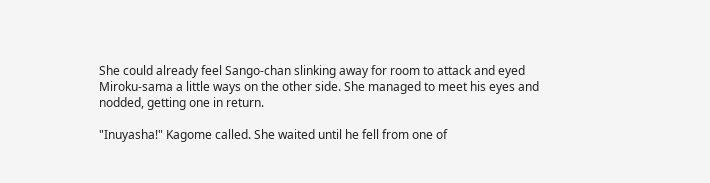She could already feel Sango-chan slinking away for room to attack and eyed Miroku-sama a little ways on the other side. She managed to meet his eyes and nodded, getting one in return.

"Inuyasha!" Kagome called. She waited until he fell from one of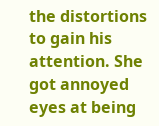the distortions to gain his attention. She got annoyed eyes at being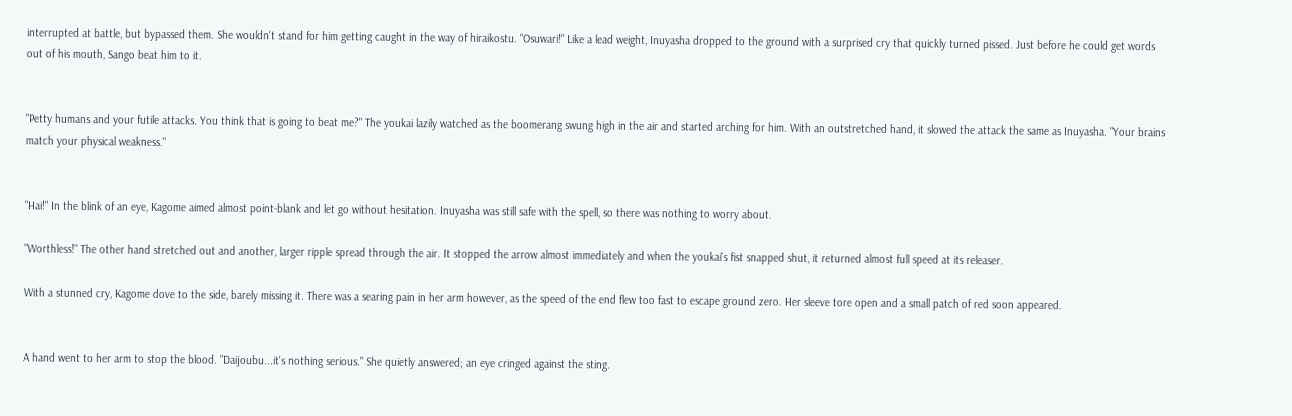interrupted at battle, but bypassed them. She wouldn't stand for him getting caught in the way of hiraikostu. "Osuwari!" Like a lead weight, Inuyasha dropped to the ground with a surprised cry that quickly turned pissed. Just before he could get words out of his mouth, Sango beat him to it.


"Petty humans and your futile attacks. You think that is going to beat me?" The youkai lazily watched as the boomerang swung high in the air and started arching for him. With an outstretched hand, it slowed the attack the same as Inuyasha. "Your brains match your physical weakness."


"Hai!" In the blink of an eye, Kagome aimed almost point-blank and let go without hesitation. Inuyasha was still safe with the spell, so there was nothing to worry about.

"Worthless!" The other hand stretched out and another, larger ripple spread through the air. It stopped the arrow almost immediately and when the youkai's fist snapped shut, it returned almost full speed at its releaser.

With a stunned cry, Kagome dove to the side, barely missing it. There was a searing pain in her arm however, as the speed of the end flew too fast to escape ground zero. Her sleeve tore open and a small patch of red soon appeared.


A hand went to her arm to stop the blood. "Daijoubu...it's nothing serious." She quietly answered; an eye cringed against the sting.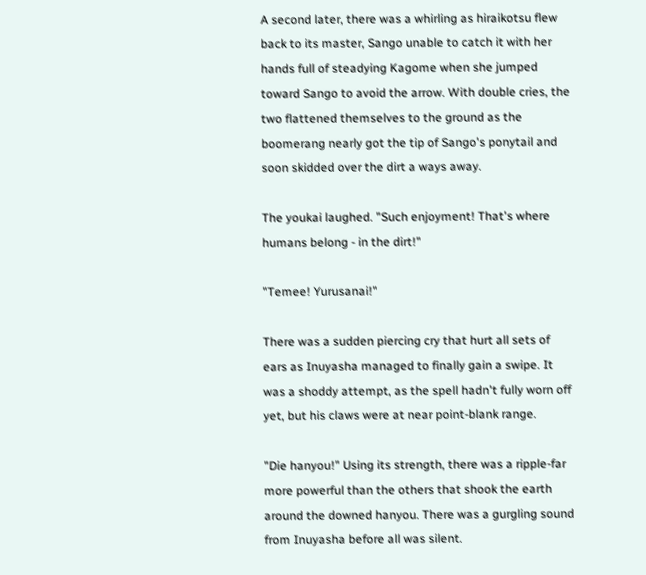A second later, there was a whirling as hiraikotsu flew back to its master, Sango unable to catch it with her hands full of steadying Kagome when she jumped toward Sango to avoid the arrow. With double cries, the two flattened themselves to the ground as the boomerang nearly got the tip of Sango's ponytail and soon skidded over the dirt a ways away.

The youkai laughed. "Such enjoyment! That's where humans belong - in the dirt!"

"Temee! Yurusanai!"

There was a sudden piercing cry that hurt all sets of ears as Inuyasha managed to finally gain a swipe. It was a shoddy attempt, as the spell hadn't fully worn off yet, but his claws were at near point-blank range.

"Die hanyou!" Using its strength, there was a ripple-far more powerful than the others that shook the earth around the downed hanyou. There was a gurgling sound from Inuyasha before all was silent.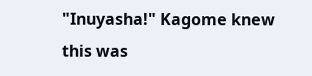"Inuyasha!" Kagome knew this was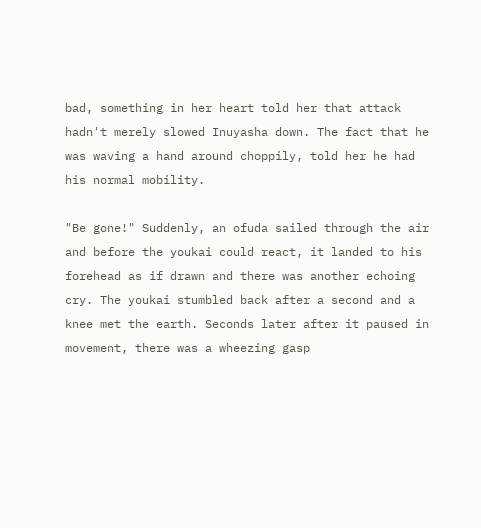bad, something in her heart told her that attack hadn't merely slowed Inuyasha down. The fact that he was waving a hand around choppily, told her he had his normal mobility.

"Be gone!" Suddenly, an ofuda sailed through the air and before the youkai could react, it landed to his forehead as if drawn and there was another echoing cry. The youkai stumbled back after a second and a knee met the earth. Seconds later after it paused in movement, there was a wheezing gasp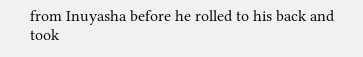from Inuyasha before he rolled to his back and took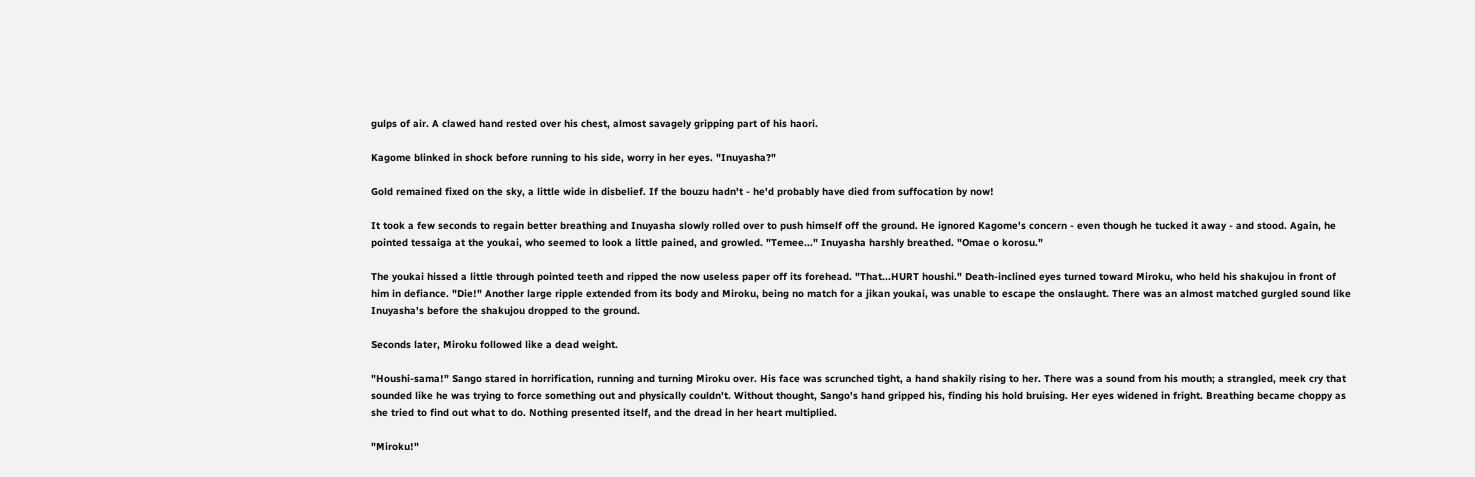gulps of air. A clawed hand rested over his chest, almost savagely gripping part of his haori.

Kagome blinked in shock before running to his side, worry in her eyes. "Inuyasha?"

Gold remained fixed on the sky, a little wide in disbelief. If the bouzu hadn't - he'd probably have died from suffocation by now!

It took a few seconds to regain better breathing and Inuyasha slowly rolled over to push himself off the ground. He ignored Kagome's concern - even though he tucked it away - and stood. Again, he pointed tessaiga at the youkai, who seemed to look a little pained, and growled. "Temee..." Inuyasha harshly breathed. "Omae o korosu."

The youkai hissed a little through pointed teeth and ripped the now useless paper off its forehead. "That...HURT houshi." Death-inclined eyes turned toward Miroku, who held his shakujou in front of him in defiance. "Die!" Another large ripple extended from its body and Miroku, being no match for a jikan youkai, was unable to escape the onslaught. There was an almost matched gurgled sound like Inuyasha's before the shakujou dropped to the ground.

Seconds later, Miroku followed like a dead weight.

"Houshi-sama!" Sango stared in horrification, running and turning Miroku over. His face was scrunched tight, a hand shakily rising to her. There was a sound from his mouth; a strangled, meek cry that sounded like he was trying to force something out and physically couldn't. Without thought, Sango's hand gripped his, finding his hold bruising. Her eyes widened in fright. Breathing became choppy as she tried to find out what to do. Nothing presented itself, and the dread in her heart multiplied.

"Miroku!"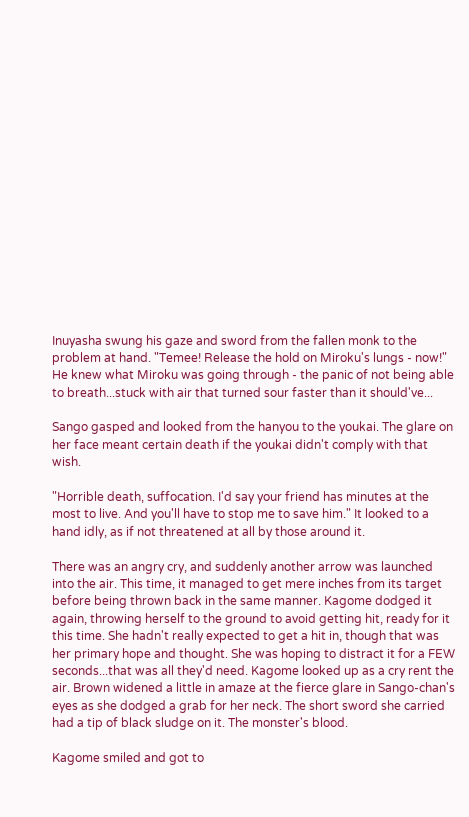Inuyasha swung his gaze and sword from the fallen monk to the problem at hand. "Temee! Release the hold on Miroku's lungs - now!" He knew what Miroku was going through - the panic of not being able to breath...stuck with air that turned sour faster than it should've...

Sango gasped and looked from the hanyou to the youkai. The glare on her face meant certain death if the youkai didn't comply with that wish.

"Horrible death, suffocation. I'd say your friend has minutes at the most to live. And you'll have to stop me to save him." It looked to a hand idly, as if not threatened at all by those around it.

There was an angry cry, and suddenly another arrow was launched into the air. This time, it managed to get mere inches from its target before being thrown back in the same manner. Kagome dodged it again, throwing herself to the ground to avoid getting hit, ready for it this time. She hadn't really expected to get a hit in, though that was her primary hope and thought. She was hoping to distract it for a FEW seconds...that was all they'd need. Kagome looked up as a cry rent the air. Brown widened a little in amaze at the fierce glare in Sango-chan's eyes as she dodged a grab for her neck. The short sword she carried had a tip of black sludge on it. The monster's blood.

Kagome smiled and got to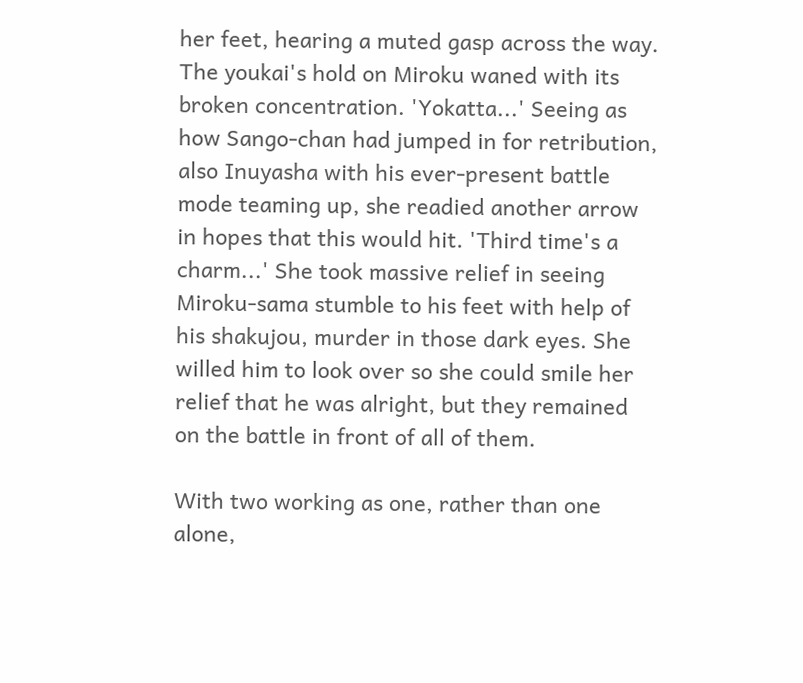her feet, hearing a muted gasp across the way. The youkai's hold on Miroku waned with its broken concentration. 'Yokatta...' Seeing as how Sango-chan had jumped in for retribution, also Inuyasha with his ever-present battle mode teaming up, she readied another arrow in hopes that this would hit. 'Third time's a charm...' She took massive relief in seeing Miroku-sama stumble to his feet with help of his shakujou, murder in those dark eyes. She willed him to look over so she could smile her relief that he was alright, but they remained on the battle in front of all of them.

With two working as one, rather than one alone,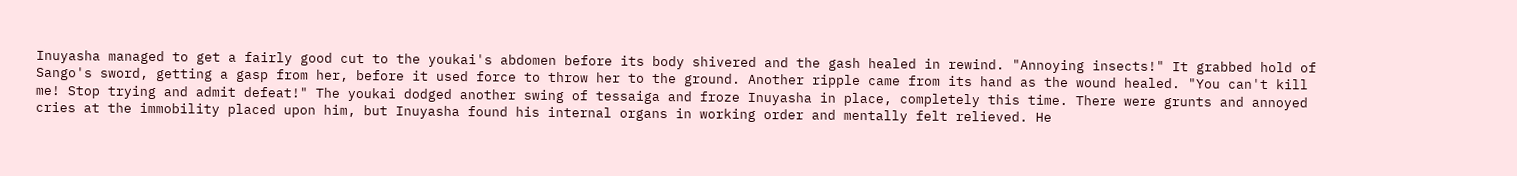Inuyasha managed to get a fairly good cut to the youkai's abdomen before its body shivered and the gash healed in rewind. "Annoying insects!" It grabbed hold of Sango's sword, getting a gasp from her, before it used force to throw her to the ground. Another ripple came from its hand as the wound healed. "You can't kill me! Stop trying and admit defeat!" The youkai dodged another swing of tessaiga and froze Inuyasha in place, completely this time. There were grunts and annoyed cries at the immobility placed upon him, but Inuyasha found his internal organs in working order and mentally felt relieved. He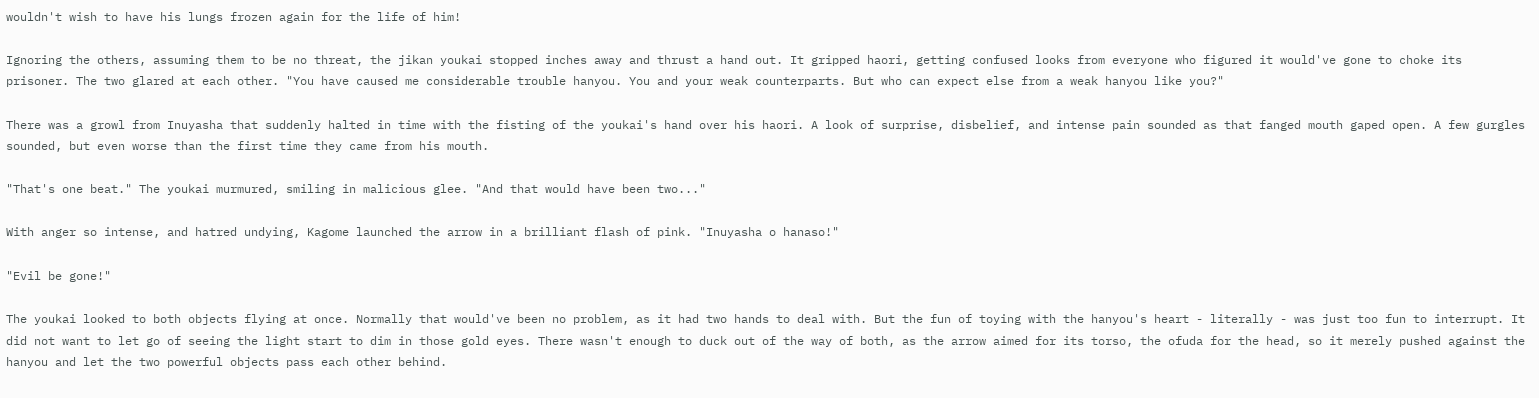wouldn't wish to have his lungs frozen again for the life of him!

Ignoring the others, assuming them to be no threat, the jikan youkai stopped inches away and thrust a hand out. It gripped haori, getting confused looks from everyone who figured it would've gone to choke its prisoner. The two glared at each other. "You have caused me considerable trouble hanyou. You and your weak counterparts. But who can expect else from a weak hanyou like you?"

There was a growl from Inuyasha that suddenly halted in time with the fisting of the youkai's hand over his haori. A look of surprise, disbelief, and intense pain sounded as that fanged mouth gaped open. A few gurgles sounded, but even worse than the first time they came from his mouth.

"That's one beat." The youkai murmured, smiling in malicious glee. "And that would have been two..."

With anger so intense, and hatred undying, Kagome launched the arrow in a brilliant flash of pink. "Inuyasha o hanaso!"

"Evil be gone!"

The youkai looked to both objects flying at once. Normally that would've been no problem, as it had two hands to deal with. But the fun of toying with the hanyou's heart - literally - was just too fun to interrupt. It did not want to let go of seeing the light start to dim in those gold eyes. There wasn't enough to duck out of the way of both, as the arrow aimed for its torso, the ofuda for the head, so it merely pushed against the hanyou and let the two powerful objects pass each other behind.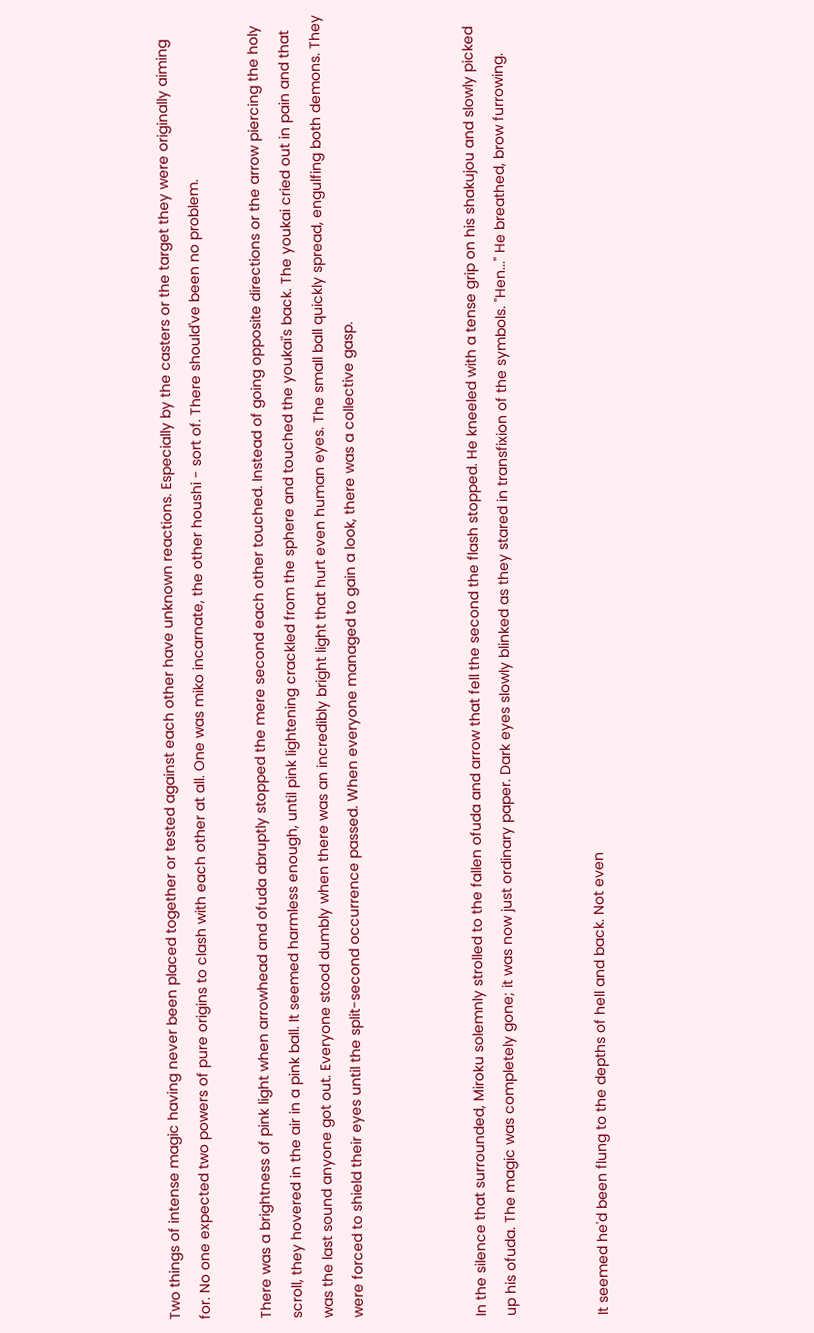Two things of intense magic having never been placed together or tested against each other have unknown reactions. Especially by the casters or the target they were originally aiming for. No one expected two powers of pure origins to clash with each other at all. One was miko incarnate, the other houshi - sort of. There should've been no problem.

There was a brightness of pink light when arrowhead and ofuda abruptly stopped the mere second each other touched. Instead of going opposite directions or the arrow piercing the holy scroll, they hovered in the air in a pink ball. It seemed harmless enough, until pink lightening crackled from the sphere and touched the youkai's back. The youkai cried out in pain and that was the last sound anyone got out. Everyone stood dumbly when there was an incredibly bright light that hurt even human eyes. The small ball quickly spread, engulfing both demons. They were forced to shield their eyes until the split-second occurrence passed. When everyone managed to gain a look, there was a collective gasp.



In the silence that surrounded, Miroku solemnly strolled to the fallen ofuda and arrow that fell the second the flash stopped. He kneeled with a tense grip on his shakujou and slowly picked up his ofuda. The magic was completely gone; it was now just ordinary paper. Dark eyes slowly blinked as they stared in transfixion of the symbols. "Hen..." He breathed, brow furrowing.


It seemed he'd been flung to the depths of hell and back. Not even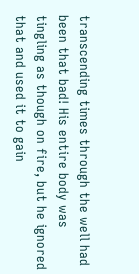transcending times through the well had been that bad! His entire body was tingling as though on fire, but he ignored that and used it to gain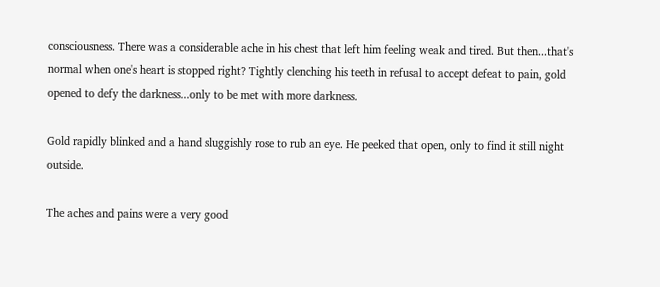consciousness. There was a considerable ache in his chest that left him feeling weak and tired. But then...that's normal when one's heart is stopped right? Tightly clenching his teeth in refusal to accept defeat to pain, gold opened to defy the darkness...only to be met with more darkness.

Gold rapidly blinked and a hand sluggishly rose to rub an eye. He peeked that open, only to find it still night outside.

The aches and pains were a very good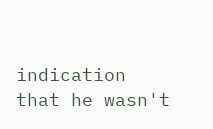indication that he wasn't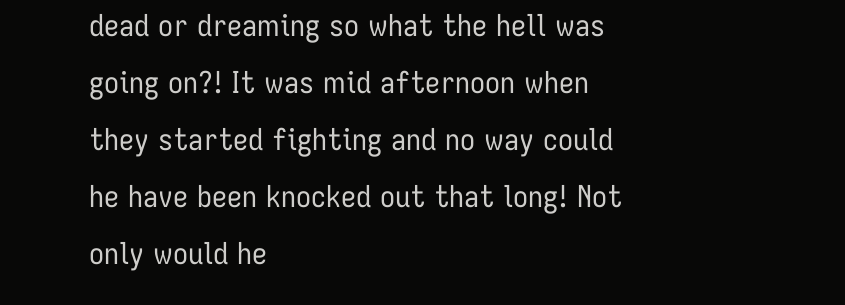dead or dreaming so what the hell was going on?! It was mid afternoon when they started fighting and no way could he have been knocked out that long! Not only would he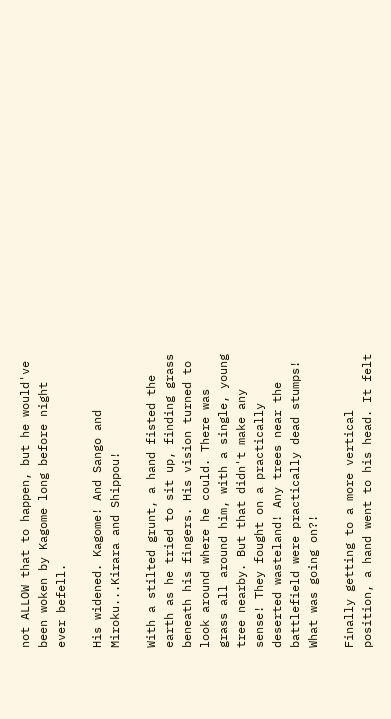not ALLOW that to happen, but he would've been woken by Kagome long before night ever befell.

His widened. Kagome! And Sango and Miroku...Kirara and Shippou!

With a stilted grunt, a hand fisted the earth as he tried to sit up, finding grass beneath his fingers. His vision turned to look around where he could. There was grass all around him, with a single, young tree nearby. But that didn't make any sense! They fought on a practically deserted wasteland! Any trees near the battlefield were practically dead stumps! What was going on?!

Finally getting to a more vertical position, a hand went to his head. It felt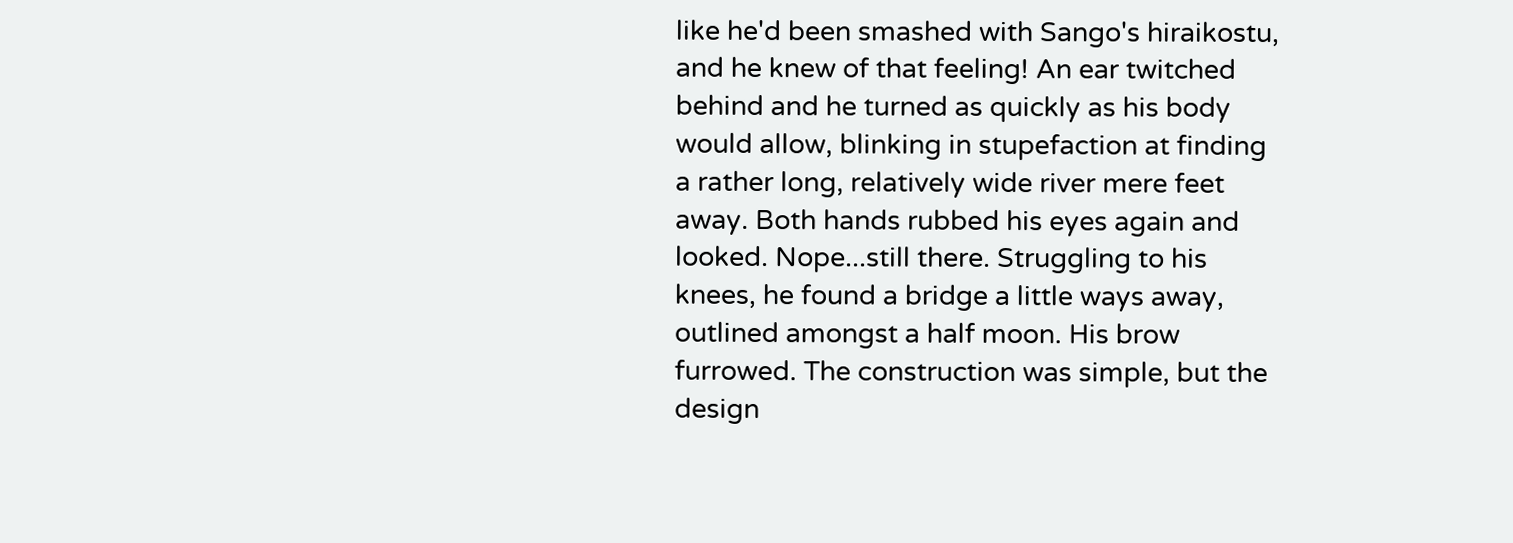like he'd been smashed with Sango's hiraikostu, and he knew of that feeling! An ear twitched behind and he turned as quickly as his body would allow, blinking in stupefaction at finding a rather long, relatively wide river mere feet away. Both hands rubbed his eyes again and looked. Nope...still there. Struggling to his knees, he found a bridge a little ways away, outlined amongst a half moon. His brow furrowed. The construction was simple, but the design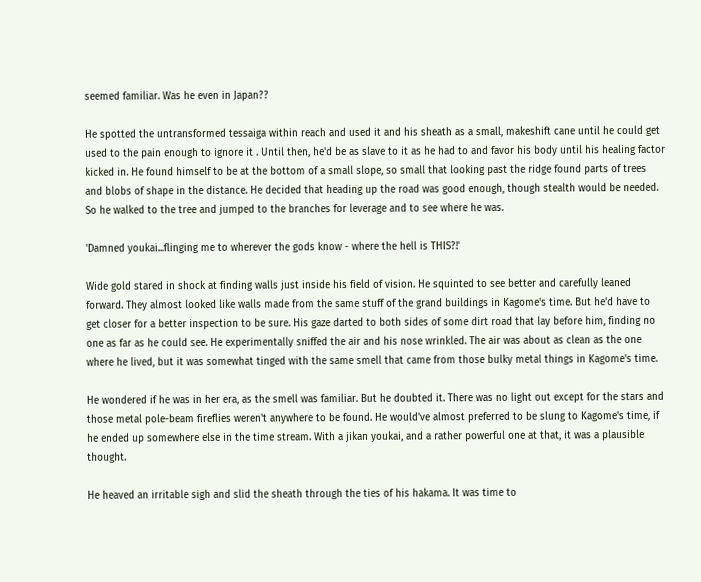seemed familiar. Was he even in Japan??

He spotted the untransformed tessaiga within reach and used it and his sheath as a small, makeshift cane until he could get used to the pain enough to ignore it . Until then, he'd be as slave to it as he had to and favor his body until his healing factor kicked in. He found himself to be at the bottom of a small slope, so small that looking past the ridge found parts of trees and blobs of shape in the distance. He decided that heading up the road was good enough, though stealth would be needed. So he walked to the tree and jumped to the branches for leverage and to see where he was.

'Damned youkai...flinging me to wherever the gods know - where the hell is THIS?!'

Wide gold stared in shock at finding walls just inside his field of vision. He squinted to see better and carefully leaned forward. They almost looked like walls made from the same stuff of the grand buildings in Kagome's time. But he'd have to get closer for a better inspection to be sure. His gaze darted to both sides of some dirt road that lay before him, finding no one as far as he could see. He experimentally sniffed the air and his nose wrinkled. The air was about as clean as the one where he lived, but it was somewhat tinged with the same smell that came from those bulky metal things in Kagome's time.

He wondered if he was in her era, as the smell was familiar. But he doubted it. There was no light out except for the stars and those metal pole-beam fireflies weren't anywhere to be found. He would've almost preferred to be slung to Kagome's time, if he ended up somewhere else in the time stream. With a jikan youkai, and a rather powerful one at that, it was a plausible thought.

He heaved an irritable sigh and slid the sheath through the ties of his hakama. It was time to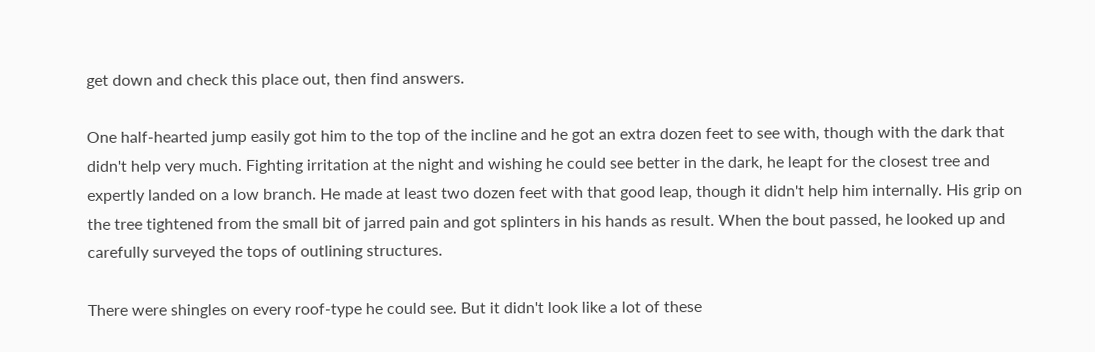get down and check this place out, then find answers.

One half-hearted jump easily got him to the top of the incline and he got an extra dozen feet to see with, though with the dark that didn't help very much. Fighting irritation at the night and wishing he could see better in the dark, he leapt for the closest tree and expertly landed on a low branch. He made at least two dozen feet with that good leap, though it didn't help him internally. His grip on the tree tightened from the small bit of jarred pain and got splinters in his hands as result. When the bout passed, he looked up and carefully surveyed the tops of outlining structures.

There were shingles on every roof-type he could see. But it didn't look like a lot of these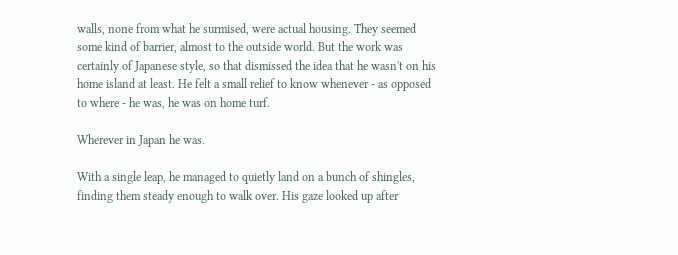walls, none from what he surmised, were actual housing. They seemed some kind of barrier, almost to the outside world. But the work was certainly of Japanese style, so that dismissed the idea that he wasn't on his home island at least. He felt a small relief to know whenever - as opposed to where - he was, he was on home turf.

Wherever in Japan he was.

With a single leap, he managed to quietly land on a bunch of shingles, finding them steady enough to walk over. His gaze looked up after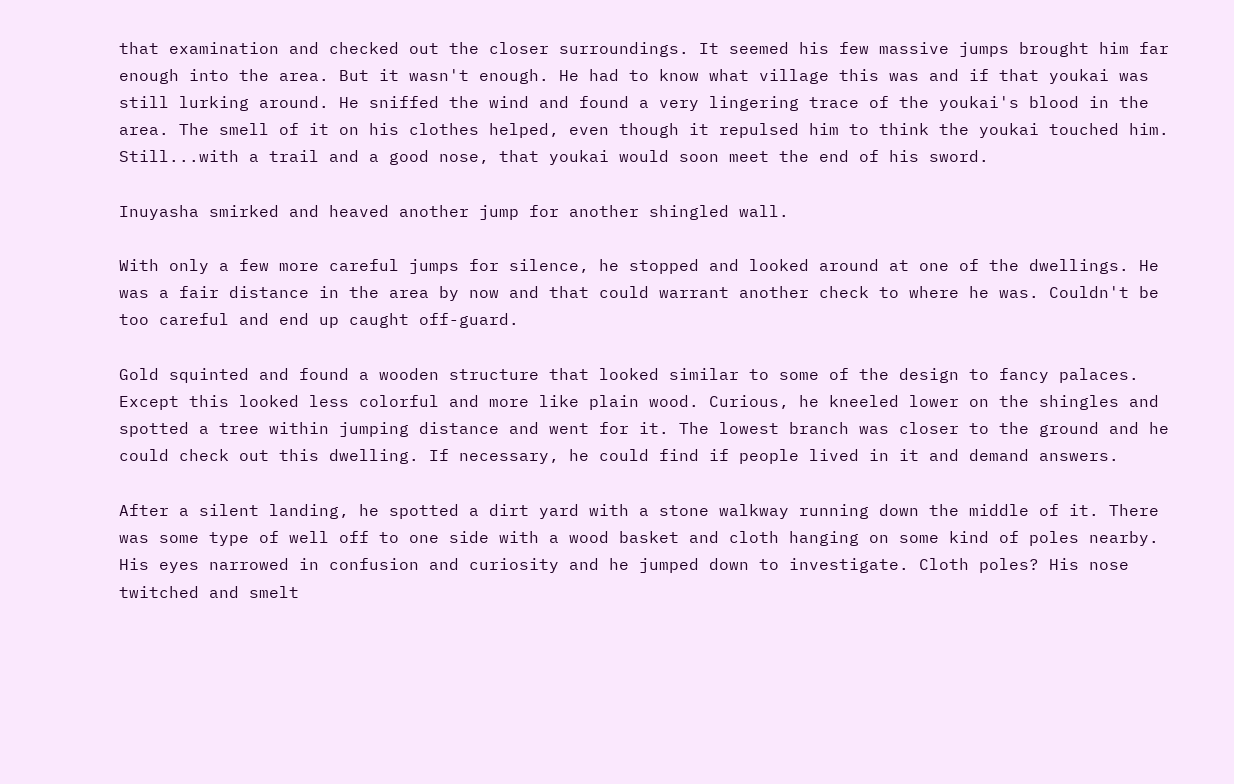that examination and checked out the closer surroundings. It seemed his few massive jumps brought him far enough into the area. But it wasn't enough. He had to know what village this was and if that youkai was still lurking around. He sniffed the wind and found a very lingering trace of the youkai's blood in the area. The smell of it on his clothes helped, even though it repulsed him to think the youkai touched him. Still...with a trail and a good nose, that youkai would soon meet the end of his sword.

Inuyasha smirked and heaved another jump for another shingled wall.

With only a few more careful jumps for silence, he stopped and looked around at one of the dwellings. He was a fair distance in the area by now and that could warrant another check to where he was. Couldn't be too careful and end up caught off-guard.

Gold squinted and found a wooden structure that looked similar to some of the design to fancy palaces. Except this looked less colorful and more like plain wood. Curious, he kneeled lower on the shingles and spotted a tree within jumping distance and went for it. The lowest branch was closer to the ground and he could check out this dwelling. If necessary, he could find if people lived in it and demand answers.

After a silent landing, he spotted a dirt yard with a stone walkway running down the middle of it. There was some type of well off to one side with a wood basket and cloth hanging on some kind of poles nearby. His eyes narrowed in confusion and curiosity and he jumped down to investigate. Cloth poles? His nose twitched and smelt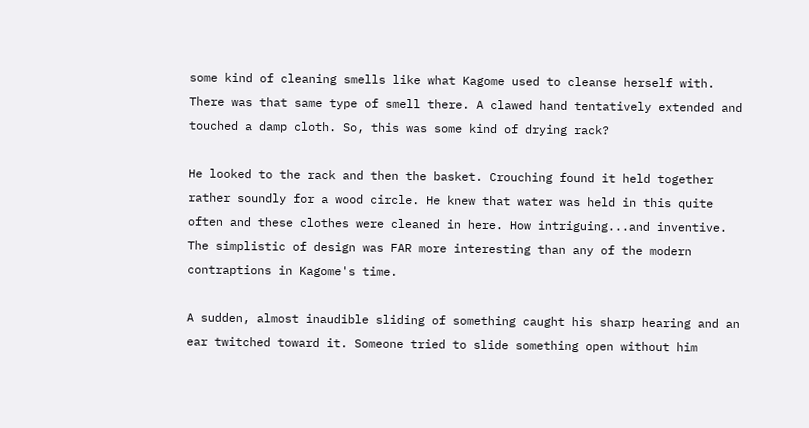some kind of cleaning smells like what Kagome used to cleanse herself with. There was that same type of smell there. A clawed hand tentatively extended and touched a damp cloth. So, this was some kind of drying rack?

He looked to the rack and then the basket. Crouching found it held together rather soundly for a wood circle. He knew that water was held in this quite often and these clothes were cleaned in here. How intriguing...and inventive. The simplistic of design was FAR more interesting than any of the modern contraptions in Kagome's time.

A sudden, almost inaudible sliding of something caught his sharp hearing and an ear twitched toward it. Someone tried to slide something open without him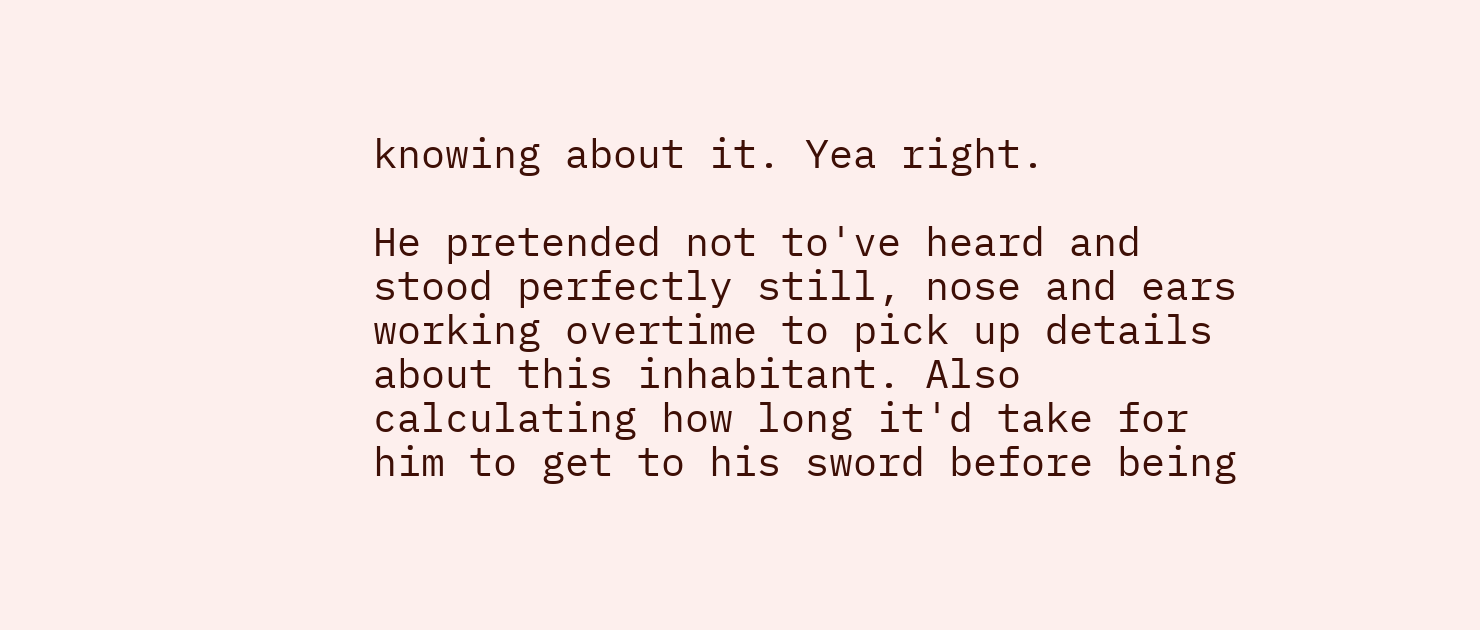knowing about it. Yea right.

He pretended not to've heard and stood perfectly still, nose and ears working overtime to pick up details about this inhabitant. Also calculating how long it'd take for him to get to his sword before being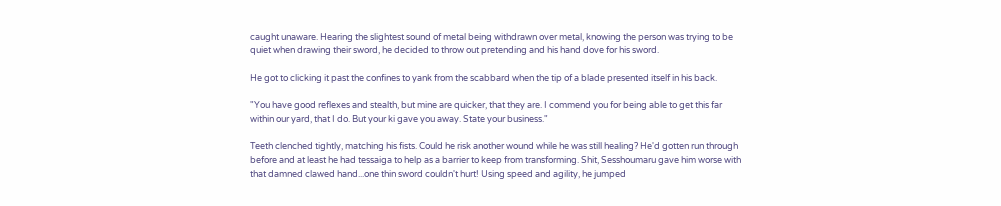caught unaware. Hearing the slightest sound of metal being withdrawn over metal, knowing the person was trying to be quiet when drawing their sword, he decided to throw out pretending and his hand dove for his sword.

He got to clicking it past the confines to yank from the scabbard when the tip of a blade presented itself in his back.

"You have good reflexes and stealth, but mine are quicker, that they are. I commend you for being able to get this far within our yard, that I do. But your ki gave you away. State your business."

Teeth clenched tightly, matching his fists. Could he risk another wound while he was still healing? He'd gotten run through before and at least he had tessaiga to help as a barrier to keep from transforming. Shit, Sesshoumaru gave him worse with that damned clawed hand...one thin sword couldn't hurt! Using speed and agility, he jumped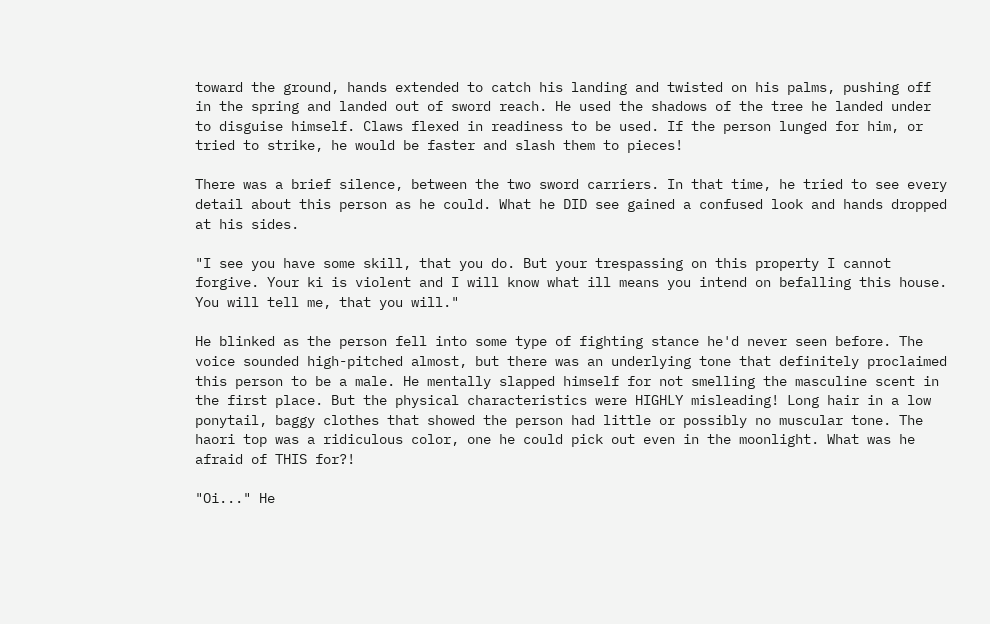toward the ground, hands extended to catch his landing and twisted on his palms, pushing off in the spring and landed out of sword reach. He used the shadows of the tree he landed under to disguise himself. Claws flexed in readiness to be used. If the person lunged for him, or tried to strike, he would be faster and slash them to pieces!

There was a brief silence, between the two sword carriers. In that time, he tried to see every detail about this person as he could. What he DID see gained a confused look and hands dropped at his sides.

"I see you have some skill, that you do. But your trespassing on this property I cannot forgive. Your ki is violent and I will know what ill means you intend on befalling this house. You will tell me, that you will."

He blinked as the person fell into some type of fighting stance he'd never seen before. The voice sounded high-pitched almost, but there was an underlying tone that definitely proclaimed this person to be a male. He mentally slapped himself for not smelling the masculine scent in the first place. But the physical characteristics were HIGHLY misleading! Long hair in a low ponytail, baggy clothes that showed the person had little or possibly no muscular tone. The haori top was a ridiculous color, one he could pick out even in the moonlight. What was he afraid of THIS for?!

"Oi..." He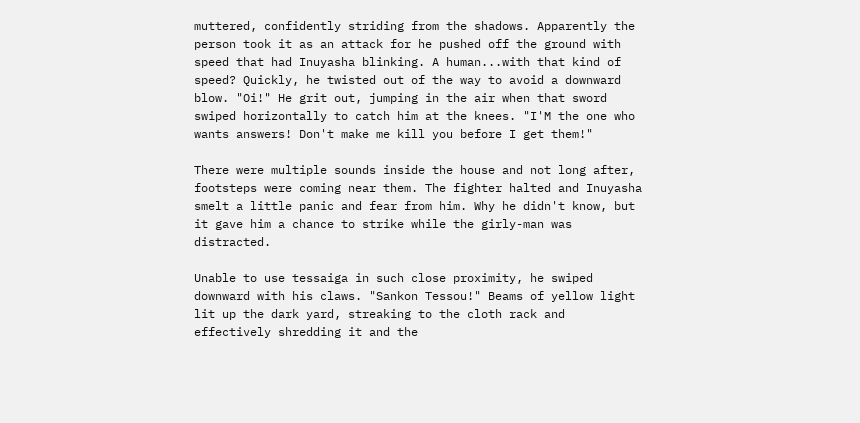muttered, confidently striding from the shadows. Apparently the person took it as an attack for he pushed off the ground with speed that had Inuyasha blinking. A human...with that kind of speed? Quickly, he twisted out of the way to avoid a downward blow. "Oi!" He grit out, jumping in the air when that sword swiped horizontally to catch him at the knees. "I'M the one who wants answers! Don't make me kill you before I get them!"

There were multiple sounds inside the house and not long after, footsteps were coming near them. The fighter halted and Inuyasha smelt a little panic and fear from him. Why he didn't know, but it gave him a chance to strike while the girly-man was distracted.

Unable to use tessaiga in such close proximity, he swiped downward with his claws. "Sankon Tessou!" Beams of yellow light lit up the dark yard, streaking to the cloth rack and effectively shredding it and the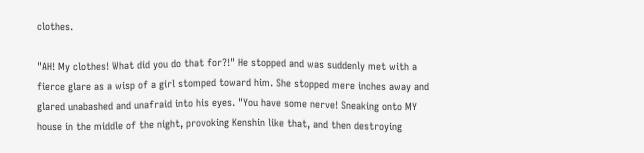clothes.

"AH! My clothes! What did you do that for?!" He stopped and was suddenly met with a fierce glare as a wisp of a girl stomped toward him. She stopped mere inches away and glared unabashed and unafraid into his eyes. "You have some nerve! Sneaking onto MY house in the middle of the night, provoking Kenshin like that, and then destroying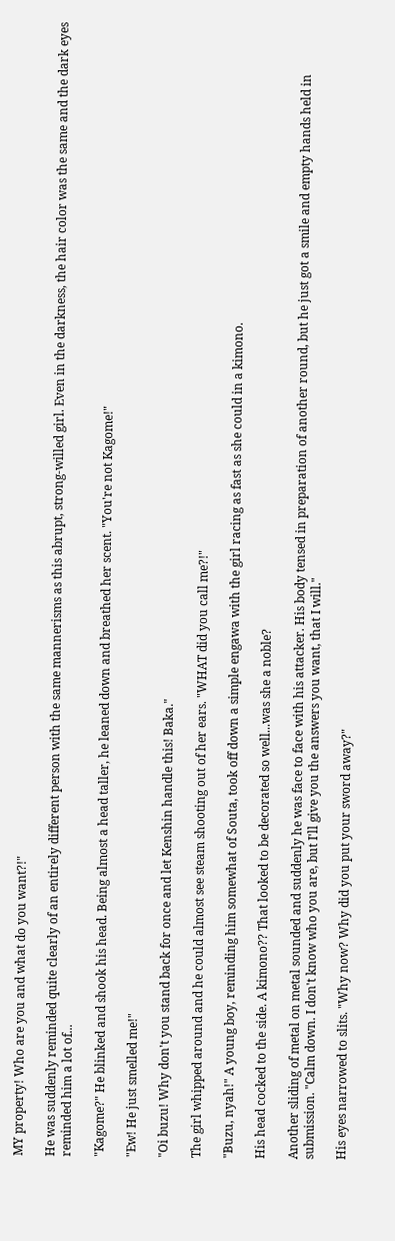MY property! Who are you and what do you want?!"

He was suddenly reminded quite clearly of an entirely different person with the same mannerisms as this abrupt, strong-willed girl. Even in the darkness, the hair color was the same and the dark eyes reminded him a lot of...

"Kagome?" He blinked and shook his head. Being almost a head taller, he leaned down and breathed her scent. "You're not Kagome!"

"Ew! He just smelled me!"

"Oi buzu! Why don't you stand back for once and let Kenshin handle this! Baka."

The girl whipped around and he could almost see steam shooting out of her ears. "WHAT did you call me?!"

"Buzu, nyah!" A young boy, reminding him somewhat of Souta, took off down a simple engawa with the girl racing as fast as she could in a kimono.

His head cocked to the side. A kimono?? That looked to be decorated so well...was she a noble?

Another sliding of metal on metal sounded and suddenly he was face to face with his attacker. His body tensed in preparation of another round, but he just got a smile and empty hands held in submission. "Calm down. I don't know who you are, but I'll give you the answers you want, that I will."

His eyes narrowed to slits. "Why now? Why did you put your sword away?"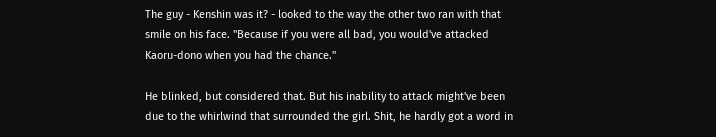The guy - Kenshin was it? - looked to the way the other two ran with that smile on his face. "Because if you were all bad, you would've attacked Kaoru-dono when you had the chance."

He blinked, but considered that. But his inability to attack might've been due to the whirlwind that surrounded the girl. Shit, he hardly got a word in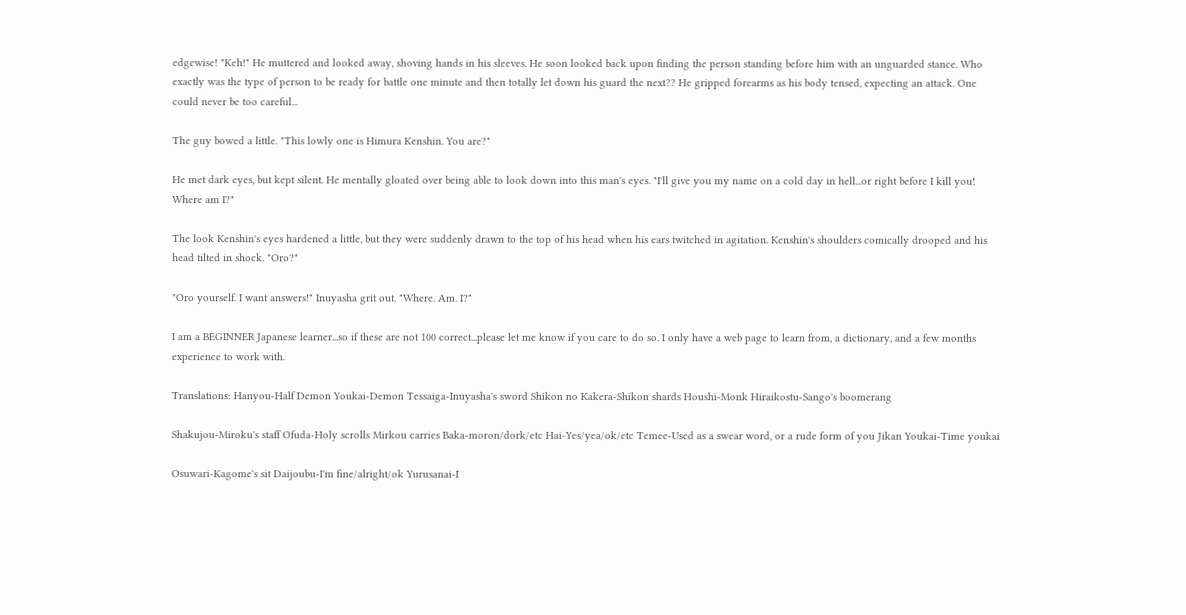edgewise! "Keh!" He muttered and looked away, shoving hands in his sleeves. He soon looked back upon finding the person standing before him with an unguarded stance. Who exactly was the type of person to be ready for battle one minute and then totally let down his guard the next?? He gripped forearms as his body tensed, expecting an attack. One could never be too careful...

The guy bowed a little. "This lowly one is Himura Kenshin. You are?"

He met dark eyes, but kept silent. He mentally gloated over being able to look down into this man's eyes. "I'll give you my name on a cold day in hell...or right before I kill you! Where am I?"

The look Kenshin's eyes hardened a little, but they were suddenly drawn to the top of his head when his ears twitched in agitation. Kenshin's shoulders comically drooped and his head tilted in shock. "Oro?"

"Oro yourself. I want answers!" Inuyasha grit out. "Where. Am. I?"

I am a BEGINNER Japanese learner...so if these are not 100 correct...please let me know if you care to do so. I only have a web page to learn from, a dictionary, and a few months experience to work with.

Translations: Hanyou-Half Demon Youkai-Demon Tessaiga-Inuyasha's sword Shikon no Kakera-Shikon shards Houshi-Monk Hiraikostu-Sango's boomerang

Shakujou-Miroku's staff Ofuda-Holy scrolls Mirkou carries Baka-moron/dork/etc Hai-Yes/yea/ok/etc Temee-Used as a swear word, or a rude form of you Jikan Youkai-Time youkai

Osuwari-Kagome's sit Daijoubu-I'm fine/alright/ok Yurusanai-I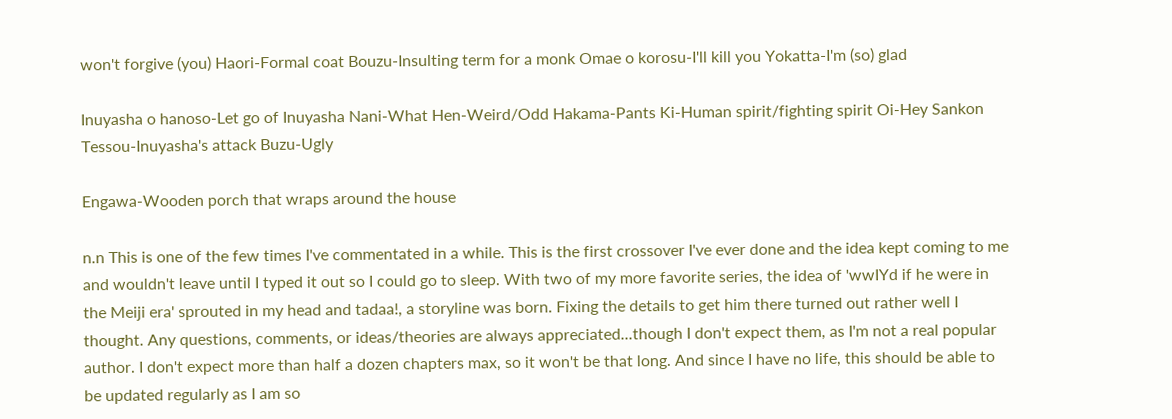won't forgive (you) Haori-Formal coat Bouzu-Insulting term for a monk Omae o korosu-I'll kill you Yokatta-I'm (so) glad

Inuyasha o hanoso-Let go of Inuyasha Nani-What Hen-Weird/Odd Hakama-Pants Ki-Human spirit/fighting spirit Oi-Hey Sankon Tessou-Inuyasha's attack Buzu-Ugly

Engawa-Wooden porch that wraps around the house

n.n This is one of the few times I've commentated in a while. This is the first crossover I've ever done and the idea kept coming to me and wouldn't leave until I typed it out so I could go to sleep. With two of my more favorite series, the idea of 'wwIYd if he were in the Meiji era' sprouted in my head and tadaa!, a storyline was born. Fixing the details to get him there turned out rather well I thought. Any questions, comments, or ideas/theories are always appreciated...though I don't expect them, as I'm not a real popular author. I don't expect more than half a dozen chapters max, so it won't be that long. And since I have no life, this should be able to be updated regularly as I am so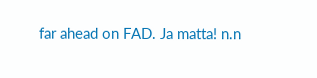far ahead on FAD. Ja matta! n.n